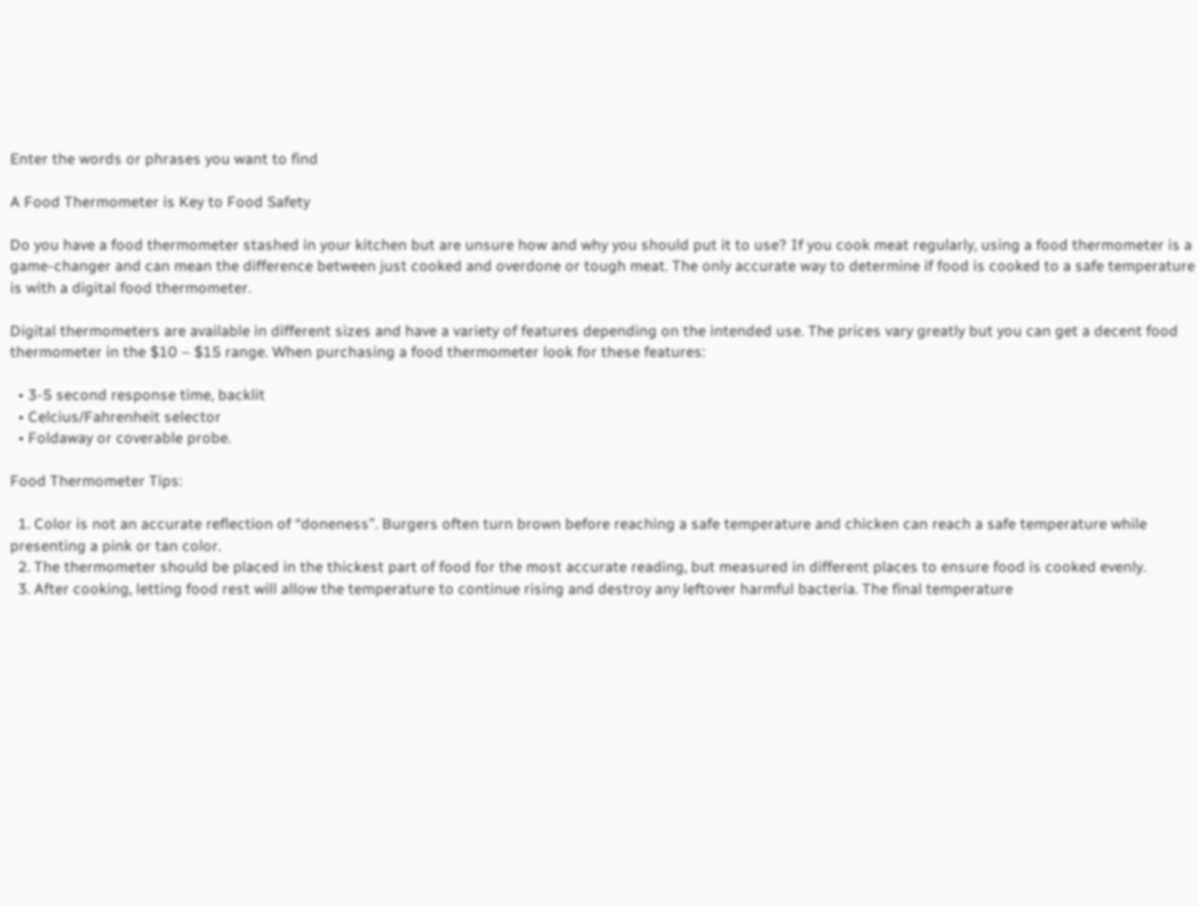Enter the words or phrases you want to find

A Food Thermometer is Key to Food Safety

Do you have a food thermometer stashed in your kitchen but are unsure how and why you should put it to use? If you cook meat regularly, using a food thermometer is a game-changer and can mean the difference between just cooked and overdone or tough meat. The only accurate way to determine if food is cooked to a safe temperature is with a digital food thermometer.

Digital thermometers are available in different sizes and have a variety of features depending on the intended use. The prices vary greatly but you can get a decent food thermometer in the $10 – $15 range. When purchasing a food thermometer look for these features:

  • 3-5 second response time, backlit
  • Celcius/Fahrenheit selector
  • Foldaway or coverable probe.

Food Thermometer Tips:

  1. Color is not an accurate reflection of “doneness”. Burgers often turn brown before reaching a safe temperature and chicken can reach a safe temperature while presenting a pink or tan color.
  2. The thermometer should be placed in the thickest part of food for the most accurate reading, but measured in different places to ensure food is cooked evenly.
  3. After cooking, letting food rest will allow the temperature to continue rising and destroy any leftover harmful bacteria. The final temperature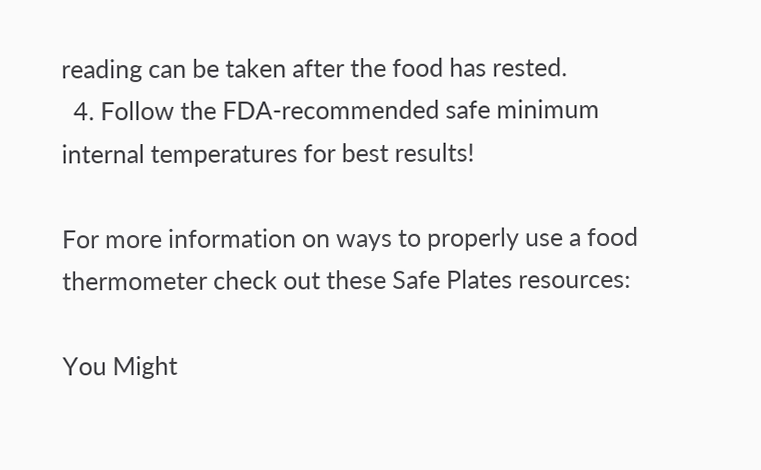reading can be taken after the food has rested.
  4. Follow the FDA-recommended safe minimum internal temperatures for best results!

For more information on ways to properly use a food thermometer check out these Safe Plates resources:

You Might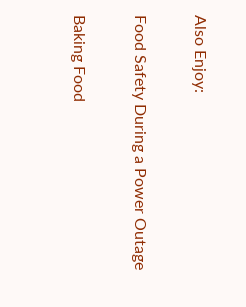Also Enjoy:

Food Safety During a Power Outage

Baking Food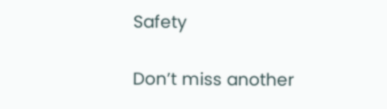Safety

Don’t miss another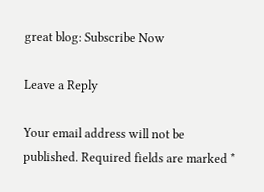great blog: Subscribe Now

Leave a Reply

Your email address will not be published. Required fields are marked *